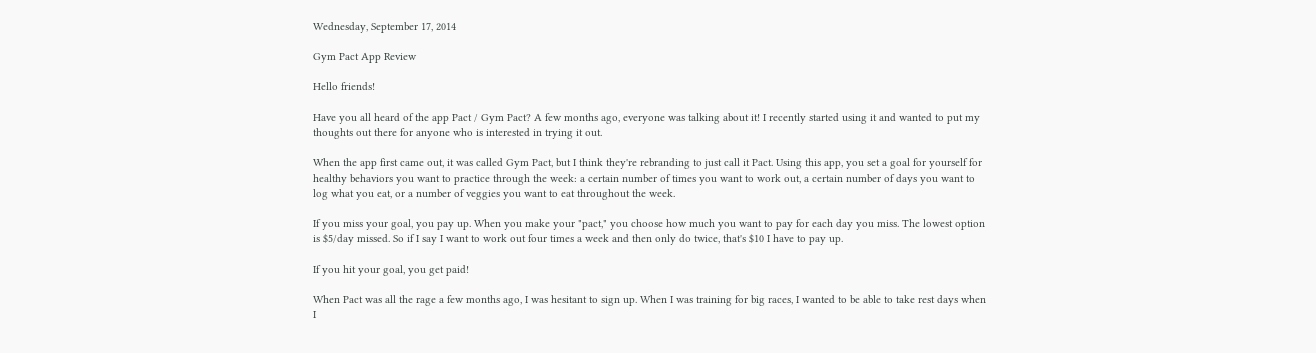Wednesday, September 17, 2014

Gym Pact App Review

Hello friends!

Have you all heard of the app Pact / Gym Pact? A few months ago, everyone was talking about it! I recently started using it and wanted to put my thoughts out there for anyone who is interested in trying it out.

When the app first came out, it was called Gym Pact, but I think they're rebranding to just call it Pact. Using this app, you set a goal for yourself for healthy behaviors you want to practice through the week: a certain number of times you want to work out, a certain number of days you want to log what you eat, or a number of veggies you want to eat throughout the week.

If you miss your goal, you pay up. When you make your "pact," you choose how much you want to pay for each day you miss. The lowest option is $5/day missed. So if I say I want to work out four times a week and then only do twice, that's $10 I have to pay up.

If you hit your goal, you get paid!

When Pact was all the rage a few months ago, I was hesitant to sign up. When I was training for big races, I wanted to be able to take rest days when I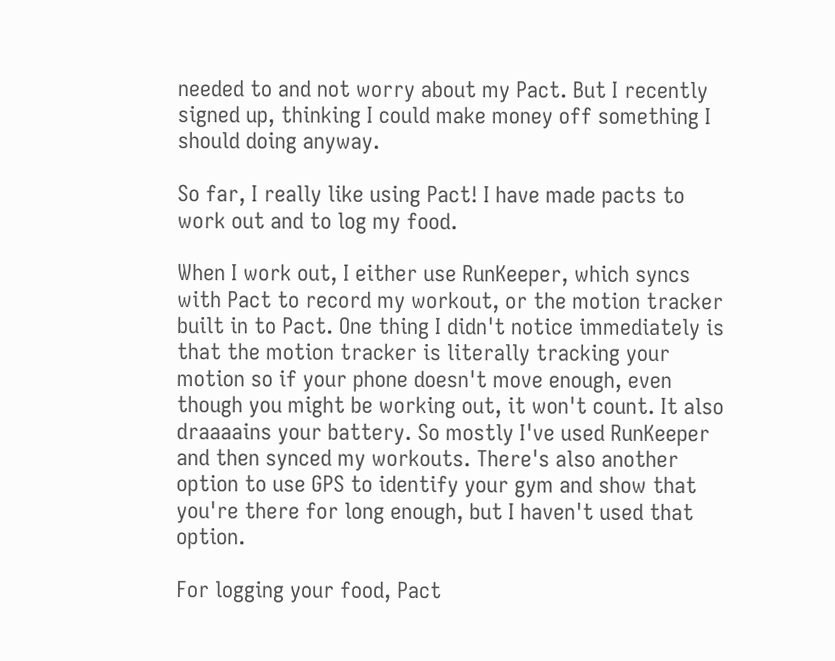needed to and not worry about my Pact. But I recently signed up, thinking I could make money off something I should doing anyway.

So far, I really like using Pact! I have made pacts to work out and to log my food.

When I work out, I either use RunKeeper, which syncs with Pact to record my workout, or the motion tracker built in to Pact. One thing I didn't notice immediately is that the motion tracker is literally tracking your motion so if your phone doesn't move enough, even though you might be working out, it won't count. It also draaaains your battery. So mostly I've used RunKeeper and then synced my workouts. There's also another option to use GPS to identify your gym and show that you're there for long enough, but I haven't used that option.

For logging your food, Pact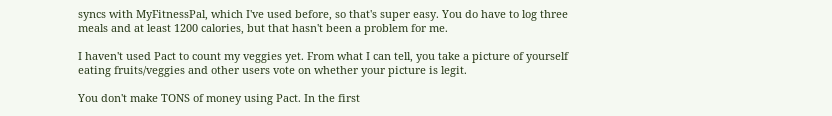syncs with MyFitnessPal, which I've used before, so that's super easy. You do have to log three meals and at least 1200 calories, but that hasn't been a problem for me.

I haven't used Pact to count my veggies yet. From what I can tell, you take a picture of yourself eating fruits/veggies and other users vote on whether your picture is legit.

You don't make TONS of money using Pact. In the first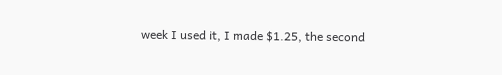week I used it, I made $1.25, the second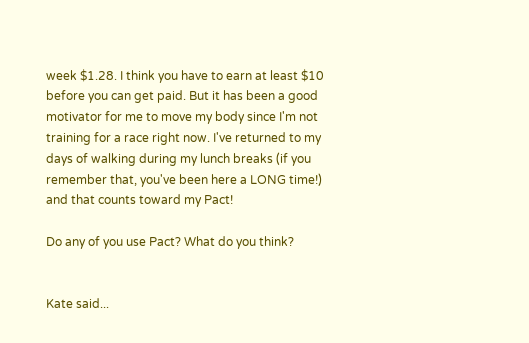week $1.28. I think you have to earn at least $10 before you can get paid. But it has been a good motivator for me to move my body since I'm not training for a race right now. I've returned to my days of walking during my lunch breaks (if you remember that, you've been here a LONG time!) and that counts toward my Pact!

Do any of you use Pact? What do you think?


Kate said...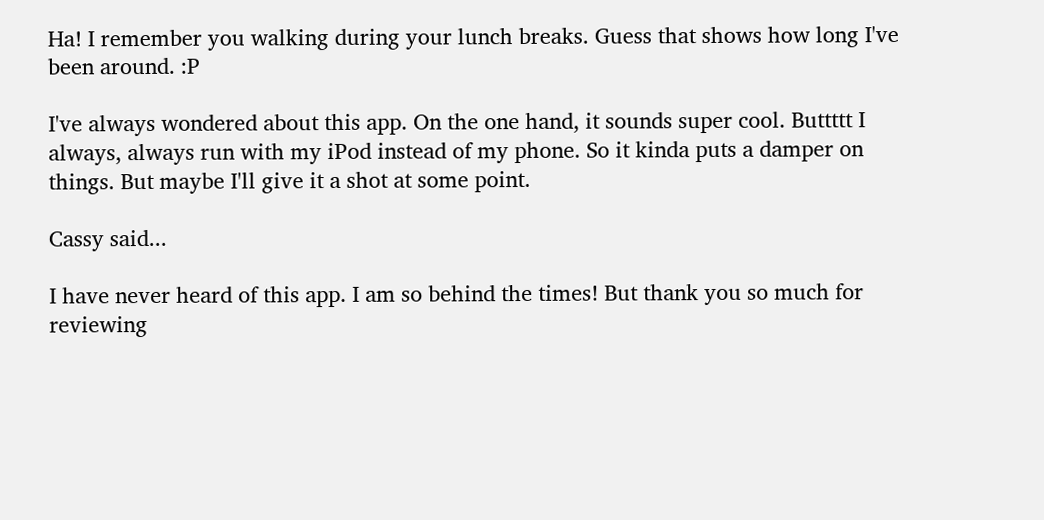Ha! I remember you walking during your lunch breaks. Guess that shows how long I've been around. :P

I've always wondered about this app. On the one hand, it sounds super cool. Buttttt I always, always run with my iPod instead of my phone. So it kinda puts a damper on things. But maybe I'll give it a shot at some point.

Cassy said...

I have never heard of this app. I am so behind the times! But thank you so much for reviewing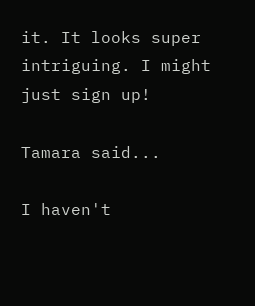it. It looks super intriguing. I might just sign up!

Tamara said...

I haven't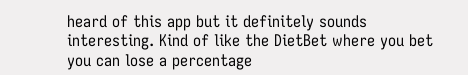heard of this app but it definitely sounds interesting. Kind of like the DietBet where you bet you can lose a percentage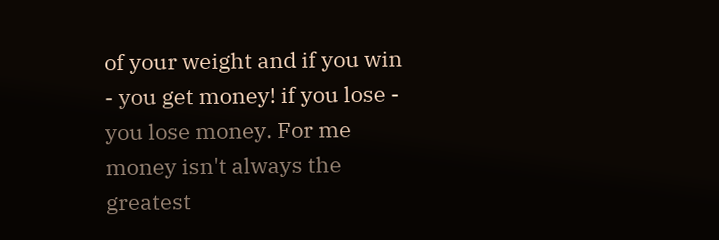of your weight and if you win - you get money! if you lose - you lose money. For me money isn't always the greatest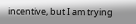incentive, but I am trying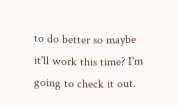to do better so maybe it'll work this time? I'm going to check it out.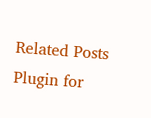Related Posts Plugin for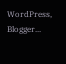WordPress, Blogger...